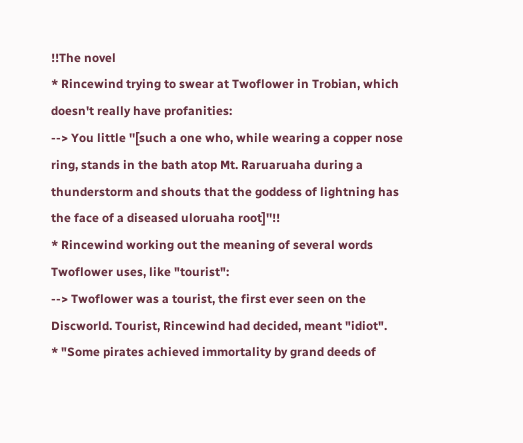!!The novel
* Rincewind trying to swear at Twoflower in Trobian, which doesn't really have profanities:
--> You little ''[such a one who, while wearing a copper nose ring, stands in the bath atop Mt. Raruaruaha during a thunderstorm and shouts that the goddess of lightning has the face of a diseased uloruaha root]''!!
* Rincewind working out the meaning of several words Twoflower uses, like "tourist":
--> Twoflower was a tourist, the first ever seen on the Discworld. Tourist, Rincewind had decided, meant "idiot".
* "Some pirates achieved immortality by grand deeds of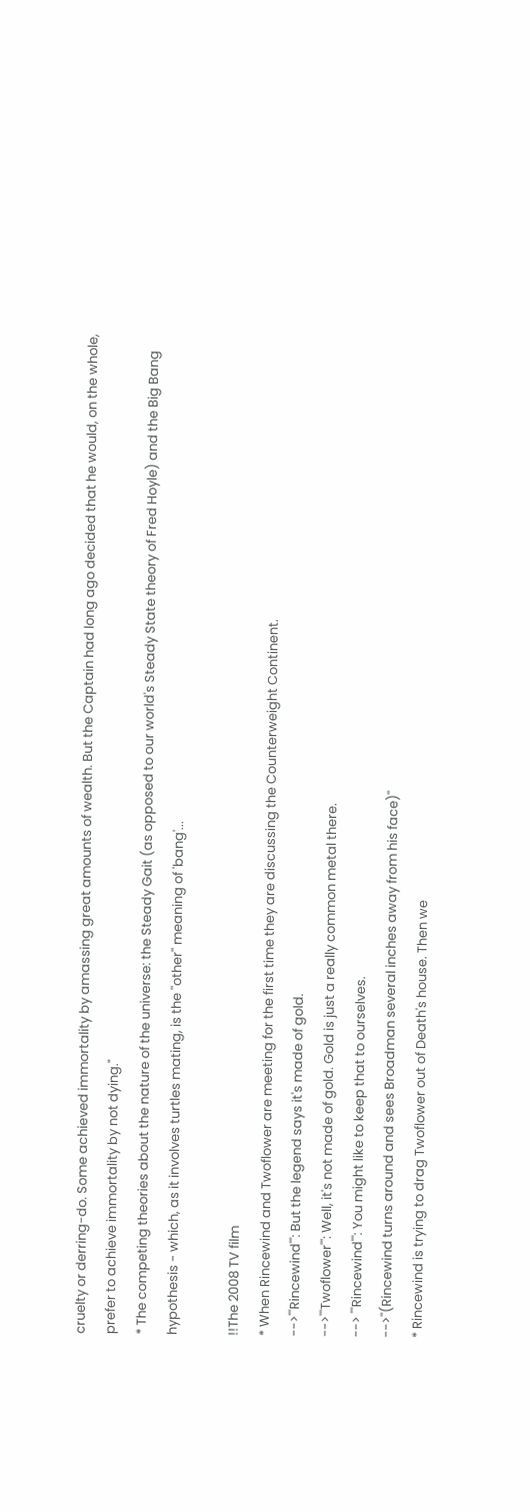cruelty or derring-do. Some achieved immortality by amassing great amounts of wealth. But the Captain had long ago decided that he would, on the whole, prefer to achieve immortality by not dying."
* The competing theories about the nature of the universe: the Steady Gait (as opposed to our world's Steady State theory of Fred Hoyle) and the Big Bang hypothesis - which, as it involves turtles mating, is the ''other'' meaning of 'bang'...

!!The 2008 TV film
* When Rincewind and Twoflower are meeting for the first time they are discussing the Counterweight Continent.
-->'''Rincewind''': But the legend says it's made of gold.
-->'''Twoflower''': Well, it's not made of gold. Gold is just a really common metal there.
--> '''Rincewind''': You might like to keep that to ourselves.
-->''(Rincewind turns around and sees Broadman several inches away from his face)''
* Rincewind is trying to drag Twoflower out of Death's house. Then we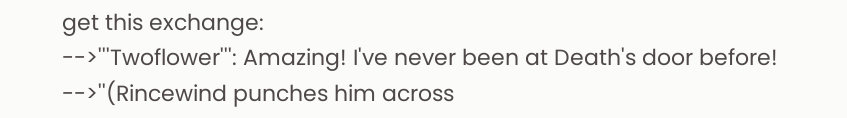get this exchange:
-->'''Twoflower''': Amazing! I've never been at Death's door before!
-->''(Rincewind punches him across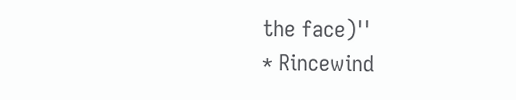the face)''
* Rincewind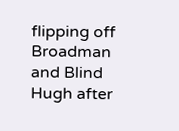flipping off Broadman and Blind Hugh after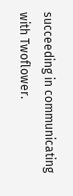succeeding in communicating with Twoflower.